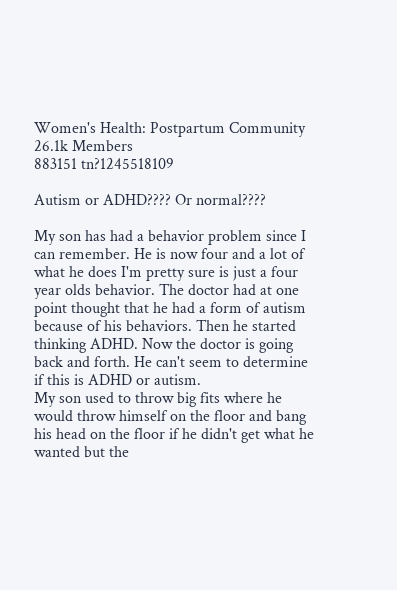Women's Health: Postpartum Community
26.1k Members
883151 tn?1245518109

Autism or ADHD???? Or normal????

My son has had a behavior problem since I can remember. He is now four and a lot of what he does I'm pretty sure is just a four year olds behavior. The doctor had at one point thought that he had a form of autism because of his behaviors. Then he started thinking ADHD. Now the doctor is going back and forth. He can't seem to determine if this is ADHD or autism.
My son used to throw big fits where he would throw himself on the floor and bang his head on the floor if he didn't get what he wanted but the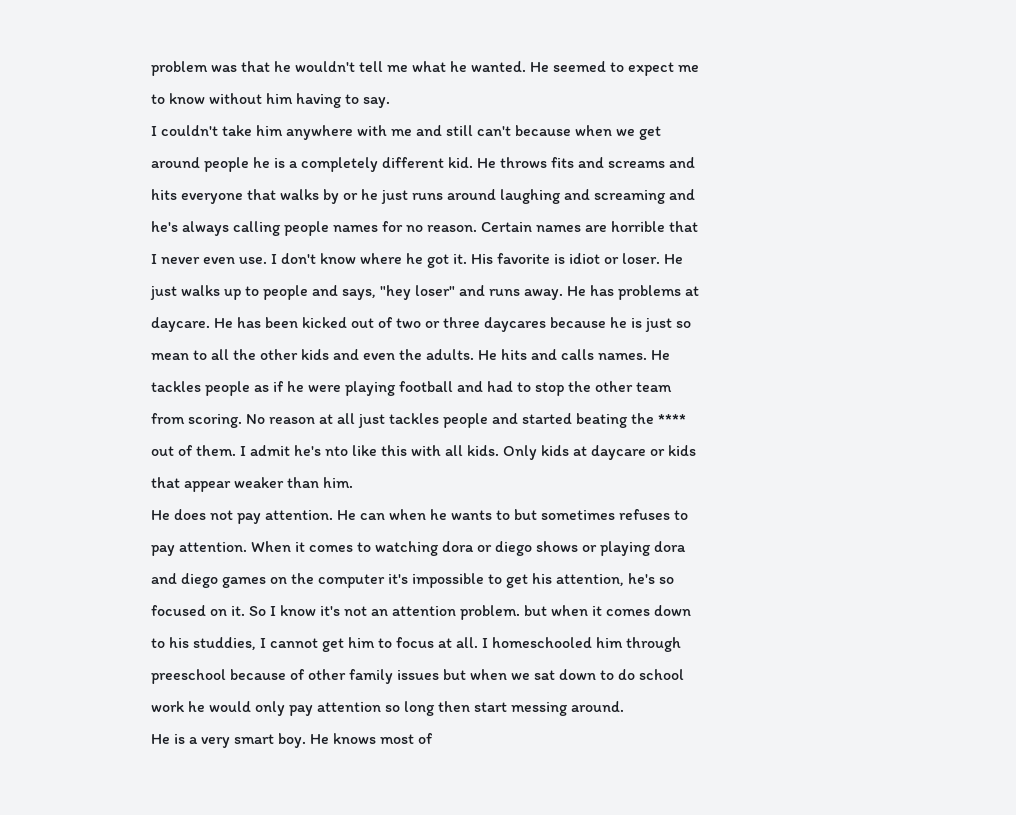problem was that he wouldn't tell me what he wanted. He seemed to expect me to know without him having to say.
I couldn't take him anywhere with me and still can't because when we get around people he is a completely different kid. He throws fits and screams and hits everyone that walks by or he just runs around laughing and screaming and he's always calling people names for no reason. Certain names are horrible that I never even use. I don't know where he got it. His favorite is idiot or loser. He just walks up to people and says, "hey loser" and runs away. He has problems at daycare. He has been kicked out of two or three daycares because he is just so mean to all the other kids and even the adults. He hits and calls names. He tackles people as if he were playing football and had to stop the other team from scoring. No reason at all just tackles people and started beating the **** out of them. I admit he's nto like this with all kids. Only kids at daycare or kids that appear weaker than him.
He does not pay attention. He can when he wants to but sometimes refuses to pay attention. When it comes to watching dora or diego shows or playing dora and diego games on the computer it's impossible to get his attention, he's so focused on it. So I know it's not an attention problem. but when it comes down to his studdies, I cannot get him to focus at all. I homeschooled him through preeschool because of other family issues but when we sat down to do school work he would only pay attention so long then start messing around.
He is a very smart boy. He knows most of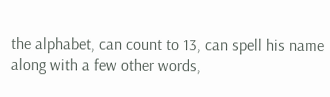the alphabet, can count to 13, can spell his name along with a few other words,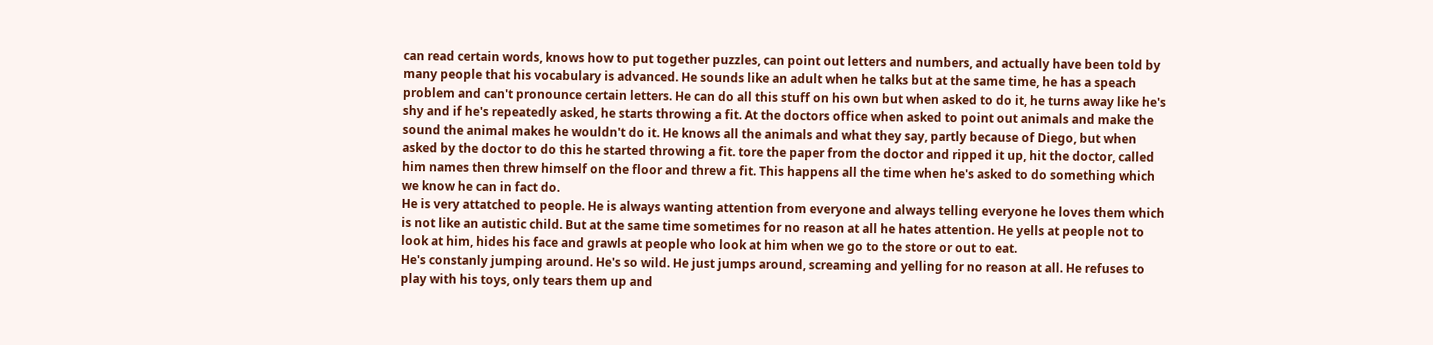can read certain words, knows how to put together puzzles, can point out letters and numbers, and actually have been told by many people that his vocabulary is advanced. He sounds like an adult when he talks but at the same time, he has a speach problem and can't pronounce certain letters. He can do all this stuff on his own but when asked to do it, he turns away like he's shy and if he's repeatedly asked, he starts throwing a fit. At the doctors office when asked to point out animals and make the sound the animal makes he wouldn't do it. He knows all the animals and what they say, partly because of Diego, but when asked by the doctor to do this he started throwing a fit. tore the paper from the doctor and ripped it up, hit the doctor, called him names then threw himself on the floor and threw a fit. This happens all the time when he's asked to do something which we know he can in fact do.
He is very attatched to people. He is always wanting attention from everyone and always telling everyone he loves them which is not like an autistic child. But at the same time sometimes for no reason at all he hates attention. He yells at people not to look at him, hides his face and grawls at people who look at him when we go to the store or out to eat.
He's constanly jumping around. He's so wild. He just jumps around, screaming and yelling for no reason at all. He refuses to play with his toys, only tears them up and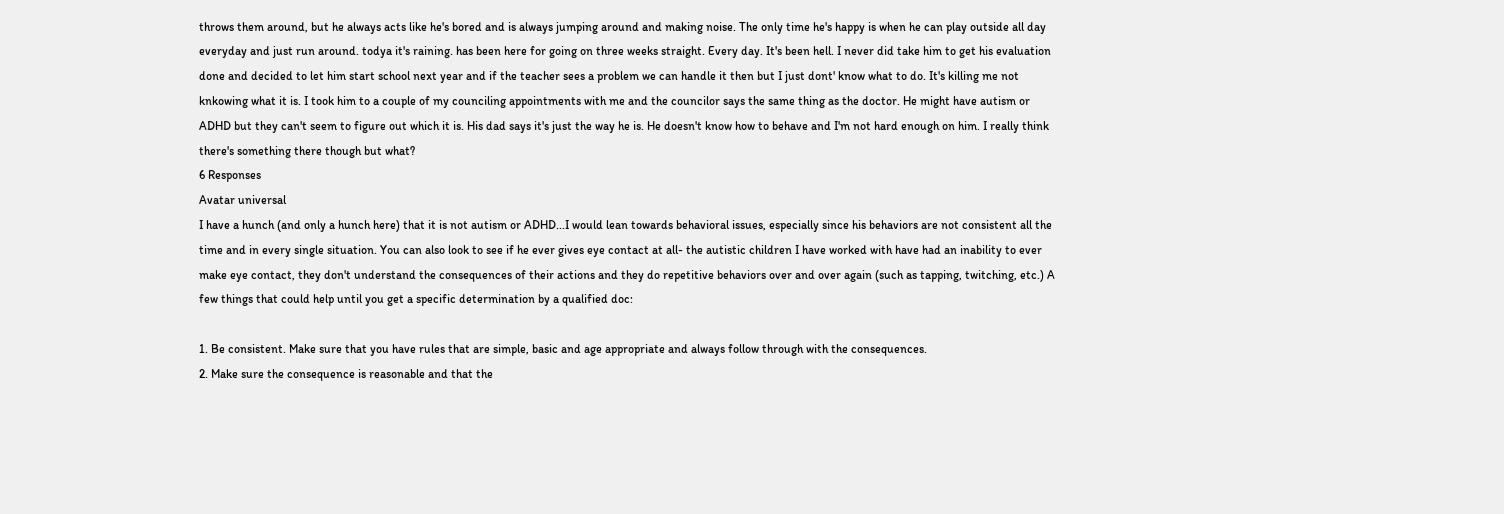throws them around, but he always acts like he's bored and is always jumping around and making noise. The only time he's happy is when he can play outside all day everyday and just run around. todya it's raining. has been here for going on three weeks straight. Every day. It's been hell. I never did take him to get his evaluation done and decided to let him start school next year and if the teacher sees a problem we can handle it then but I just dont' know what to do. It's killing me not knkowing what it is. I took him to a couple of my counciling appointments with me and the councilor says the same thing as the doctor. He might have autism or ADHD but they can't seem to figure out which it is. His dad says it's just the way he is. He doesn't know how to behave and I'm not hard enough on him. I really think there's something there though but what?
6 Responses
Avatar universal
I have a hunch (and only a hunch here) that it is not autism or ADHD...I would lean towards behavioral issues, especially since his behaviors are not consistent all the time and in every single situation. You can also look to see if he ever gives eye contact at all- the autistic children I have worked with have had an inability to ever make eye contact, they don't understand the consequences of their actions and they do repetitive behaviors over and over again (such as tapping, twitching, etc.) A few things that could help until you get a specific determination by a qualified doc:

1. Be consistent. Make sure that you have rules that are simple, basic and age appropriate and always follow through with the consequences.
2. Make sure the consequence is reasonable and that the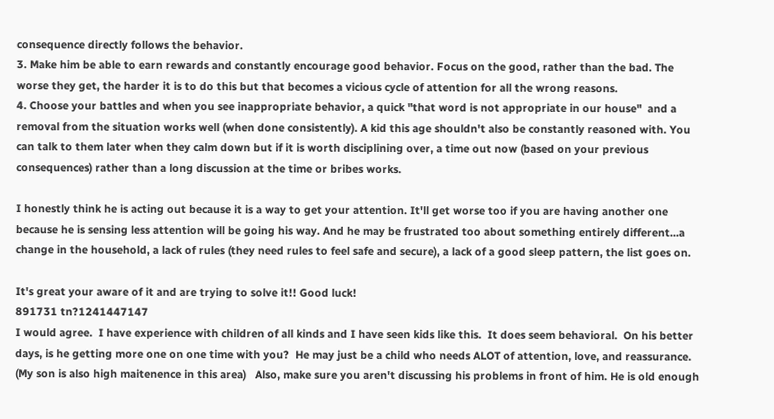consequence directly follows the behavior.
3. Make him be able to earn rewards and constantly encourage good behavior. Focus on the good, rather than the bad. The worse they get, the harder it is to do this but that becomes a vicious cycle of attention for all the wrong reasons.
4. Choose your battles and when you see inappropriate behavior, a quick "that word is not appropriate in our house"  and a removal from the situation works well (when done consistently). A kid this age shouldn't also be constantly reasoned with. You can talk to them later when they calm down but if it is worth disciplining over, a time out now (based on your previous consequences) rather than a long discussion at the time or bribes works.

I honestly think he is acting out because it is a way to get your attention. It'll get worse too if you are having another one because he is sensing less attention will be going his way. And he may be frustrated too about something entirely different...a change in the household, a lack of rules (they need rules to feel safe and secure), a lack of a good sleep pattern, the list goes on.

It's great your aware of it and are trying to solve it!! Good luck!
891731 tn?1241447147
I would agree.  I have experience with children of all kinds and I have seen kids like this.  It does seem behavioral.  On his better days, is he getting more one on one time with you?  He may just be a child who needs ALOT of attention, love, and reassurance. (My son is also high maitenence in this area)   Also, make sure you aren't discussing his problems in front of him. He is old enough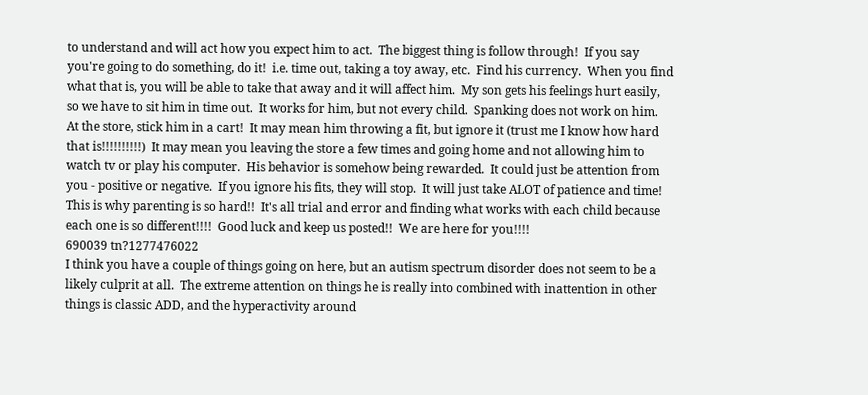to understand and will act how you expect him to act.  The biggest thing is follow through!  If you say you're going to do something, do it!  i.e. time out, taking a toy away, etc.  Find his currency.  When you find what that is, you will be able to take that away and it will affect him.  My son gets his feelings hurt easily, so we have to sit him in time out.  It works for him, but not every child.  Spanking does not work on him.  At the store, stick him in a cart!  It may mean him throwing a fit, but ignore it (trust me I know how hard that is!!!!!!!!!!)  It may mean you leaving the store a few times and going home and not allowing him to watch tv or play his computer.  His behavior is somehow being rewarded.  It could just be attention from you - positive or negative.  If you ignore his fits, they will stop.  It will just take ALOT of patience and time!  This is why parenting is so hard!!  It's all trial and error and finding what works with each child because each one is so different!!!!  Good luck and keep us posted!!  We are here for you!!!!
690039 tn?1277476022
I think you have a couple of things going on here, but an autism spectrum disorder does not seem to be a likely culprit at all.  The extreme attention on things he is really into combined with inattention in other things is classic ADD, and the hyperactivity around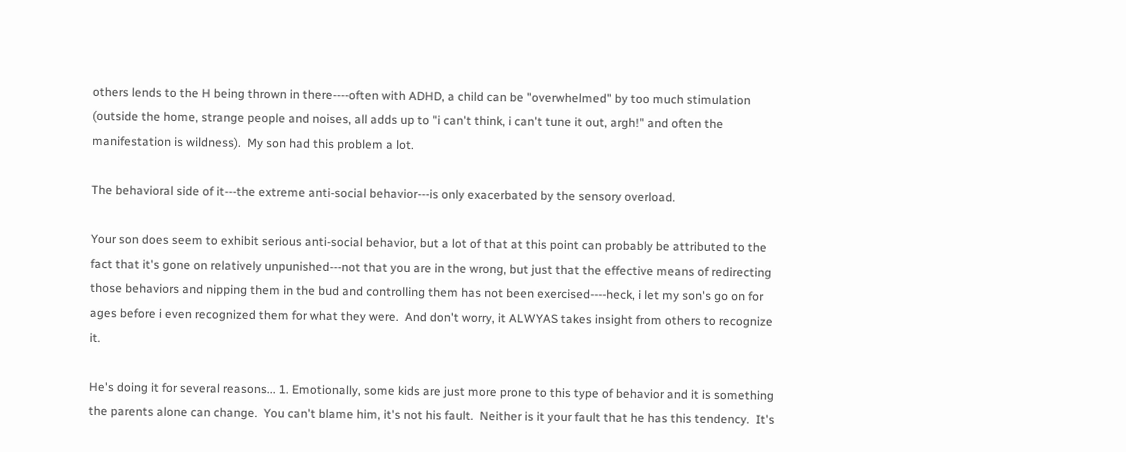others lends to the H being thrown in there----often with ADHD, a child can be "overwhelmed" by too much stimulation (outside the home, strange people and noises, all adds up to "i can't think, i can't tune it out, argh!" and often the manifestation is wildness).  My son had this problem a lot.

The behavioral side of it---the extreme anti-social behavior---is only exacerbated by the sensory overload.

Your son does seem to exhibit serious anti-social behavior, but a lot of that at this point can probably be attributed to the fact that it's gone on relatively unpunished---not that you are in the wrong, but just that the effective means of redirecting those behaviors and nipping them in the bud and controlling them has not been exercised----heck, i let my son's go on for ages before i even recognized them for what they were.  And don't worry, it ALWYAS takes insight from others to recognize it.

He's doing it for several reasons... 1. Emotionally, some kids are just more prone to this type of behavior and it is something the parents alone can change.  You can't blame him, it's not his fault.  Neither is it your fault that he has this tendency.  It's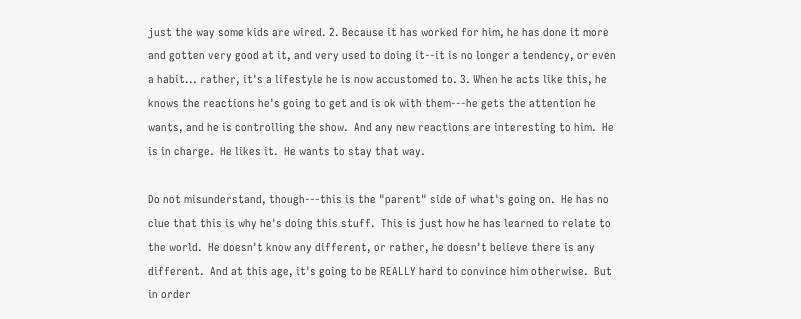just the way some kids are wired. 2. Because it has worked for him, he has done it more and gotten very good at it, and very used to doing it--it is no longer a tendency, or even a habit... rather, it's a lifestyle he is now accustomed to. 3. When he acts like this, he knows the reactions he's going to get and is ok with them---he gets the attention he wants, and he is controlling the show.  And any new reactions are interesting to him.  He is in charge.  He likes it.  He wants to stay that way.

Do not misunderstand, though---this is the "parent" side of what's going on.  He has no clue that this is why he's doing this stuff.  This is just how he has learned to relate to the world.  He doesn't know any different, or rather, he doesn't believe there is any different.  And at this age, it's going to be REALLY hard to convince him otherwise.  But in order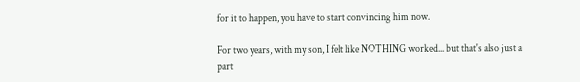for it to happen, you have to start convincing him now.

For two years, with my son, I felt like NOTHING worked... but that's also just a part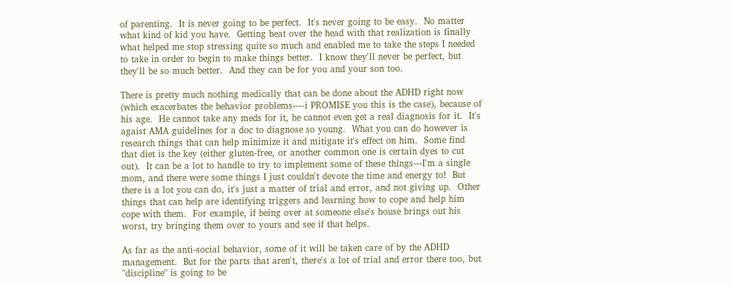of parenting.  It is never going to be perfect.  It's never going to be easy.  No matter what kind of kid you have.  Getting beat over the head with that realization is finally what helped me stop stressing quite so much and enabled me to take the steps I needed to take in order to begin to make things better.  I know they'll never be perfect, but they'll be so much better.  And they can be for you and your son too.

There is pretty much nothing medically that can be done about the ADHD right now (which exacerbates the behavior problems----i PROMISE you this is the case), because of his age.  He cannot take any meds for it, he cannot even get a real diagnosis for it.  It's agaist AMA guidelines for a doc to diagnose so young.  What you can do however is research things that can help minimize it and mitigate it's effect on him.  Some find that diet is the key (either gluten-free, or another common one is certain dyes to cut out).  It can be a lot to handle to try to implement some of these things---I'm a single mom, and there were some things I just couldn't devote the time and energy to!  But there is a lot you can do, it's just a matter of trial and error, and not giving up.  Other things that can help are identifying triggers and learning how to cope and help him cope with them.  For example, if being over at someone else's house brings out his worst, try bringing them over to yours and see if that helps.

As far as the anti-social behavior, some of it will be taken care of by the ADHD management.  But for the parts that aren't, there's a lot of trial and error there too, but "discipline" is going to be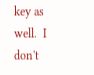key as well.  I don't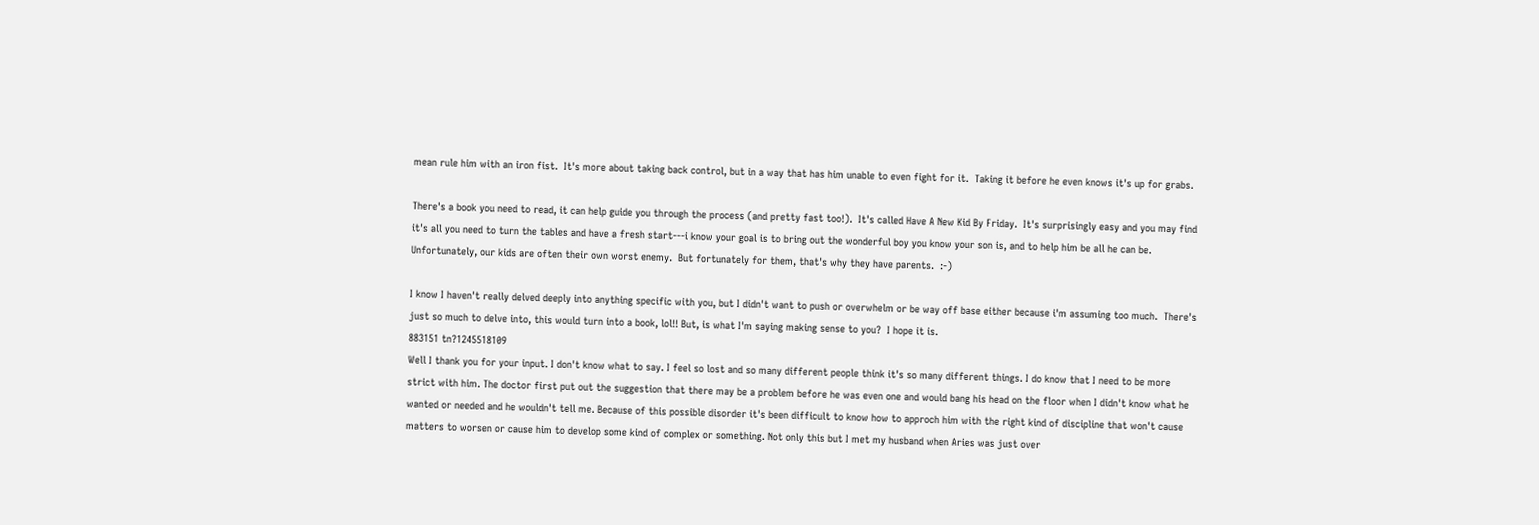mean rule him with an iron fist.  It's more about taking back control, but in a way that has him unable to even fight for it.  Taking it before he even knows it's up for grabs.

There's a book you need to read, it can help guide you through the process (and pretty fast too!).  It's called Have A New Kid By Friday.  It's surprisingly easy and you may find it's all you need to turn the tables and have a fresh start---i know your goal is to bring out the wonderful boy you know your son is, and to help him be all he can be.  Unfortunately, our kids are often their own worst enemy.  But fortunately for them, that's why they have parents.  :-)

I know I haven't really delved deeply into anything specific with you, but I didn't want to push or overwhelm or be way off base either because i'm assuming too much.  There's just so much to delve into, this would turn into a book, lol!! But, is what I'm saying making sense to you?  I hope it is.
883151 tn?1245518109
Well I thank you for your input. I don't know what to say. I feel so lost and so many different people think it's so many different things. I do know that I need to be more strict with him. The doctor first put out the suggestion that there may be a problem before he was even one and would bang his head on the floor when I didn't know what he wanted or needed and he wouldn't tell me. Because of this possible disorder it's been difficult to know how to approch him with the right kind of discipline that won't cause matters to worsen or cause him to develop some kind of complex or something. Not only this but I met my husband when Aries was just over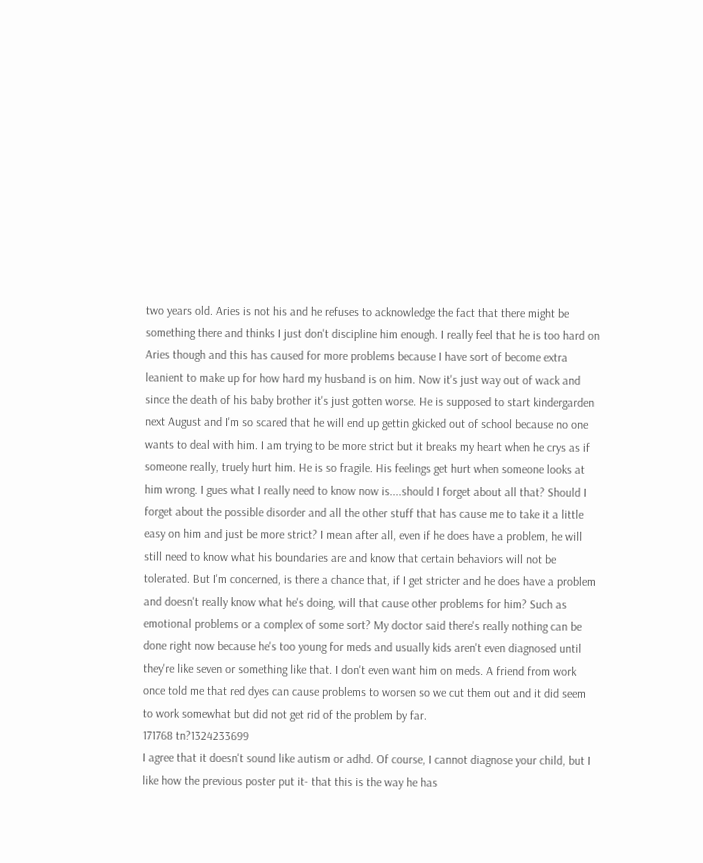two years old. Aries is not his and he refuses to acknowledge the fact that there might be something there and thinks I just don't discipline him enough. I really feel that he is too hard on Aries though and this has caused for more problems because I have sort of become extra leanient to make up for how hard my husband is on him. Now it's just way out of wack and since the death of his baby brother it's just gotten worse. He is supposed to start kindergarden next August and I'm so scared that he will end up gettin gkicked out of school because no one wants to deal with him. I am trying to be more strict but it breaks my heart when he crys as if someone really, truely hurt him. He is so fragile. His feelings get hurt when someone looks at him wrong. I gues what I really need to know now is....should I forget about all that? Should I forget about the possible disorder and all the other stuff that has cause me to take it a little easy on him and just be more strict? I mean after all, even if he does have a problem, he will still need to know what his boundaries are and know that certain behaviors will not be tolerated. But I'm concerned, is there a chance that, if I get stricter and he does have a problem and doesn't really know what he's doing, will that cause other problems for him? Such as emotional problems or a complex of some sort? My doctor said there's really nothing can be done right now because he's too young for meds and usually kids aren't even diagnosed until they're like seven or something like that. I don't even want him on meds. A friend from work once told me that red dyes can cause problems to worsen so we cut them out and it did seem to work somewhat but did not get rid of the problem by far.
171768 tn?1324233699
I agree that it doesn't sound like autism or adhd. Of course, I cannot diagnose your child, but I like how the previous poster put it- that this is the way he has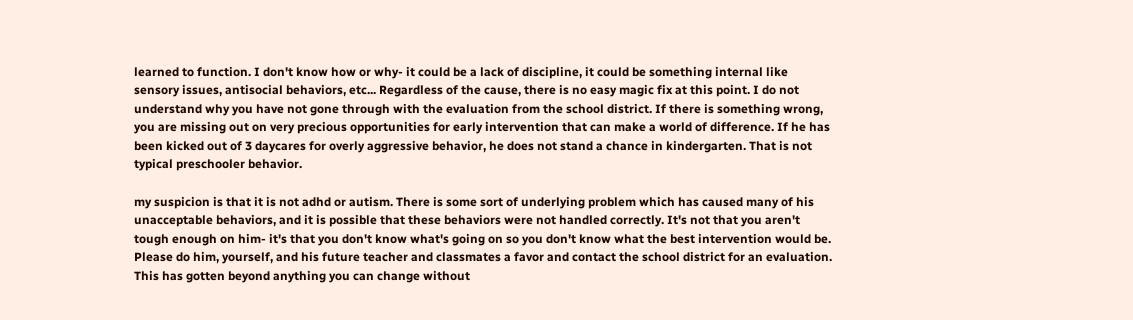learned to function. I don't know how or why- it could be a lack of discipline, it could be something internal like sensory issues, antisocial behaviors, etc... Regardless of the cause, there is no easy magic fix at this point. I do not understand why you have not gone through with the evaluation from the school district. If there is something wrong, you are missing out on very precious opportunities for early intervention that can make a world of difference. If he has been kicked out of 3 daycares for overly aggressive behavior, he does not stand a chance in kindergarten. That is not typical preschooler behavior.

my suspicion is that it is not adhd or autism. There is some sort of underlying problem which has caused many of his unacceptable behaviors, and it is possible that these behaviors were not handled correctly. It's not that you aren't tough enough on him- it's that you don't know what's going on so you don't know what the best intervention would be. Please do him, yourself, and his future teacher and classmates a favor and contact the school district for an evaluation. This has gotten beyond anything you can change without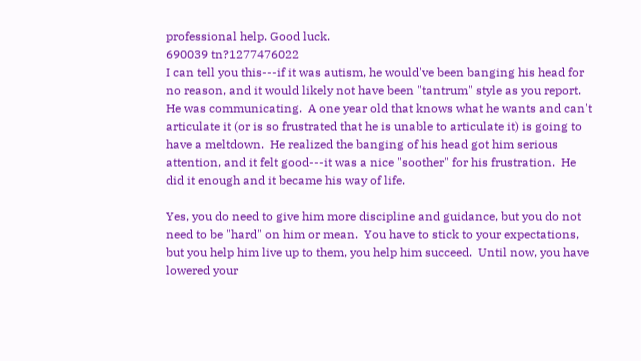professional help. Good luck.
690039 tn?1277476022
I can tell you this---if it was autism, he would've been banging his head for no reason, and it would likely not have been "tantrum" style as you report.  He was communicating.  A one year old that knows what he wants and can't articulate it (or is so frustrated that he is unable to articulate it) is going to have a meltdown.  He realized the banging of his head got him serious attention, and it felt good---it was a nice "soother" for his frustration.  He did it enough and it became his way of life.

Yes, you do need to give him more discipline and guidance, but you do not need to be "hard" on him or mean.  You have to stick to your expectations, but you help him live up to them, you help him succeed.  Until now, you have lowered your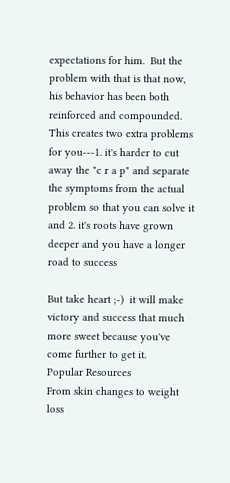expectations for him.  But the problem with that is that now, his behavior has been both reinforced and compounded.  This creates two extra problems for you---1. it's harder to cut away the "c r a p" and separate the symptoms from the actual problem so that you can solve it and 2. it's roots have grown deeper and you have a longer road to success

But take heart ;-)  it will make victory and success that much more sweet because you've come further to get it.
Popular Resources
From skin changes to weight loss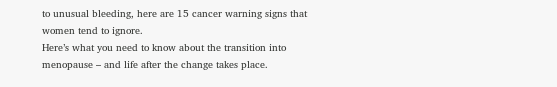to unusual bleeding, here are 15 cancer warning signs that women tend to ignore.
Here’s what you need to know about the transition into menopause – and life after the change takes place.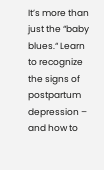It’s more than just the “baby blues.“ Learn to recognize the signs of postpartum depression – and how to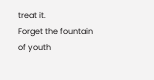treat it.
Forget the fountain of youth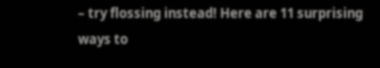– try flossing instead! Here are 11 surprising ways to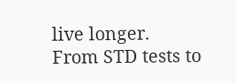live longer.
From STD tests to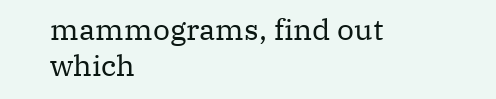mammograms, find out which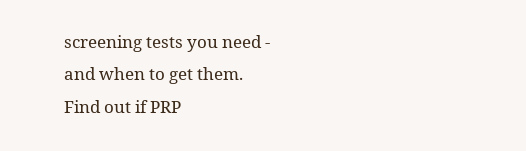screening tests you need - and when to get them.
Find out if PRP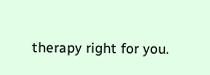therapy right for you.